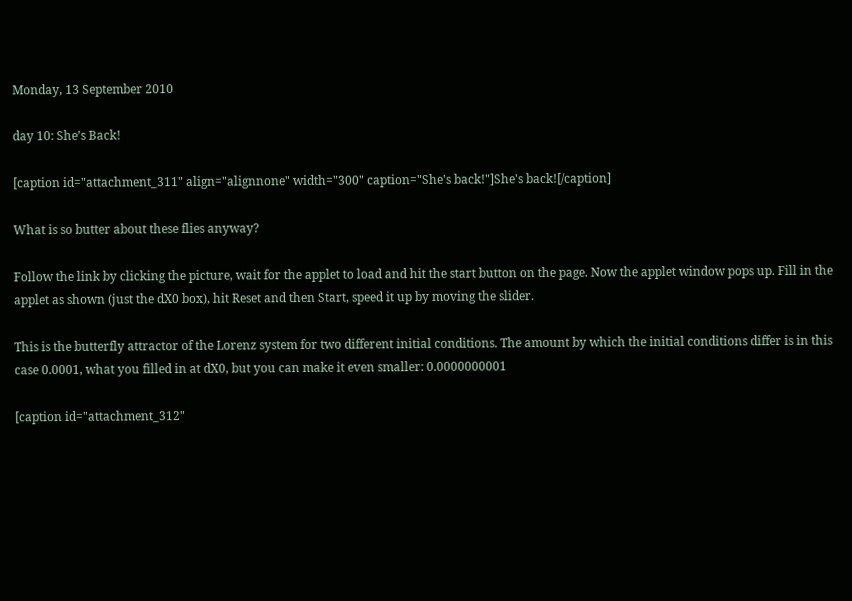Monday, 13 September 2010

day 10: She’s Back!

[caption id="attachment_311" align="alignnone" width="300" caption="She's back!"]She's back![/caption]

What is so butter about these flies anyway?

Follow the link by clicking the picture, wait for the applet to load and hit the start button on the page. Now the applet window pops up. Fill in the applet as shown (just the dX0 box), hit Reset and then Start, speed it up by moving the slider.

This is the butterfly attractor of the Lorenz system for two different initial conditions. The amount by which the initial conditions differ is in this case 0.0001, what you filled in at dX0, but you can make it even smaller: 0.0000000001

[caption id="attachment_312"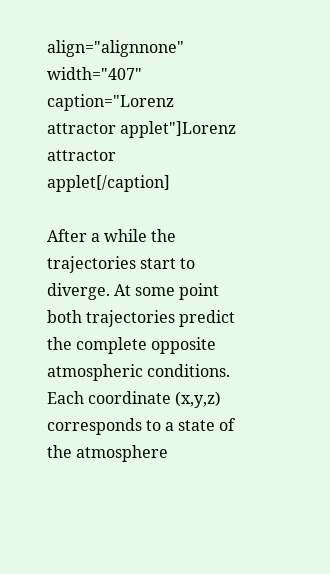align="alignnone" width="407" caption="Lorenz attractor applet"]Lorenz attractor applet[/caption]

After a while the trajectories start to diverge. At some point both trajectories predict the complete opposite atmospheric conditions. Each coordinate (x,y,z) corresponds to a state of the atmosphere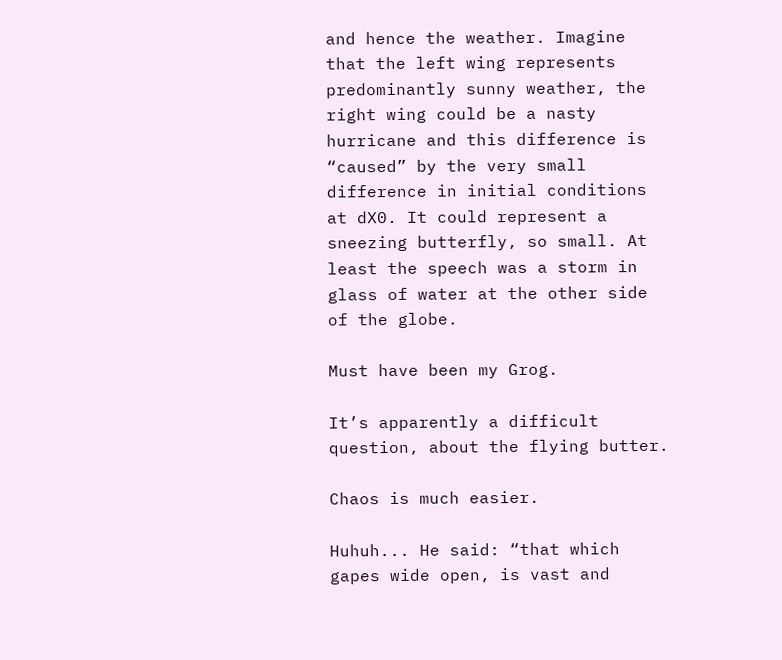and hence the weather. Imagine that the left wing represents predominantly sunny weather, the right wing could be a nasty hurricane and this difference is “caused” by the very small difference in initial conditions at dX0. It could represent a sneezing butterfly, so small. At least the speech was a storm in glass of water at the other side of the globe.

Must have been my Grog.

It’s apparently a difficult question, about the flying butter.

Chaos is much easier.

Huhuh... He said: “that which gapes wide open, is vast and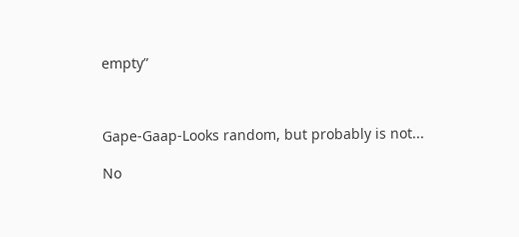empty”



Gape-Gaap-Looks random, but probably is not...

No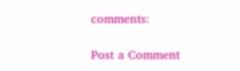comments:

Post a Comment